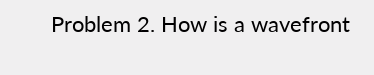Problem 2. How is a wavefront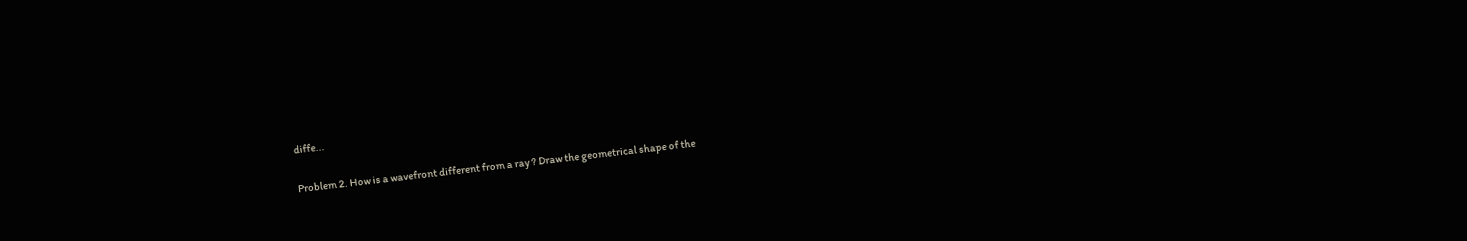diffe...

Problem 2. How is a wavefront different from a ray ? Draw the geometrical shape of the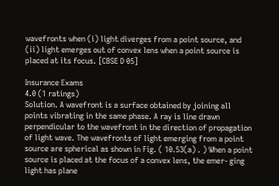wavefronts when (i) light diverges from a point source, and (ii) light emerges out of convex lens when a point source is placed at its focus. [CBSE D 05]

Insurance Exams
4.0 (1 ratings)
Solution. A wavefront is a surface obtained by joining all points vibrating in the same phase. A ray is line drawn perpendicular to the wavefront in the direction of propagation of light wave. The wavefronts of light emerging from a point source are spherical as shown in Fig. ( 10.53(a) . ) When a point source is placed at the focus of a convex lens, the emer- ging light has plane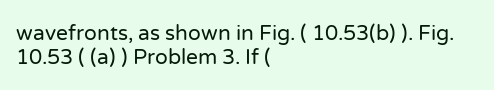wavefronts, as shown in Fig. ( 10.53(b) ). Fig. 10.53 ( (a) ) Problem 3. If (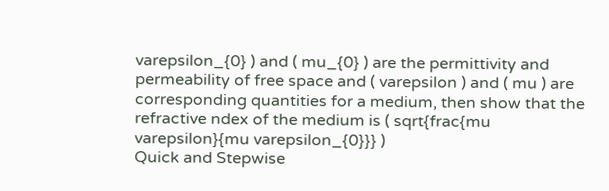varepsilon_{0} ) and ( mu_{0} ) are the permittivity and permeability of free space and ( varepsilon ) and ( mu ) are corresponding quantities for a medium, then show that the refractive ndex of the medium is ( sqrt{frac{mu varepsilon}{mu varepsilon_{0}}} )
Quick and Stepwise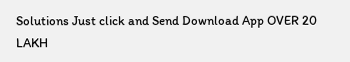Solutions Just click and Send Download App OVER 20 LAKH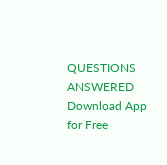QUESTIONS ANSWERED Download App for Free